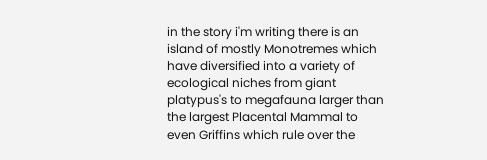in the story i'm writing there is an island of mostly Monotremes which have diversified into a variety of ecological niches from giant platypus's to megafauna larger than the largest Placental Mammal to even Griffins which rule over the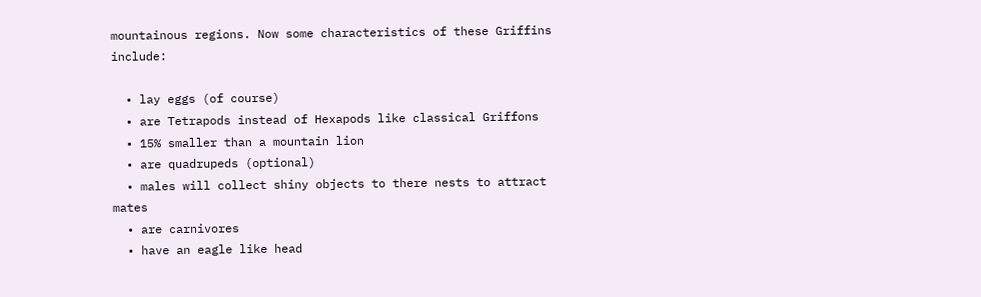mountainous regions. Now some characteristics of these Griffins include:

  • lay eggs (of course)
  • are Tetrapods instead of Hexapods like classical Griffons
  • 15% smaller than a mountain lion
  • are quadrupeds (optional)
  • males will collect shiny objects to there nests to attract mates
  • are carnivores
  • have an eagle like head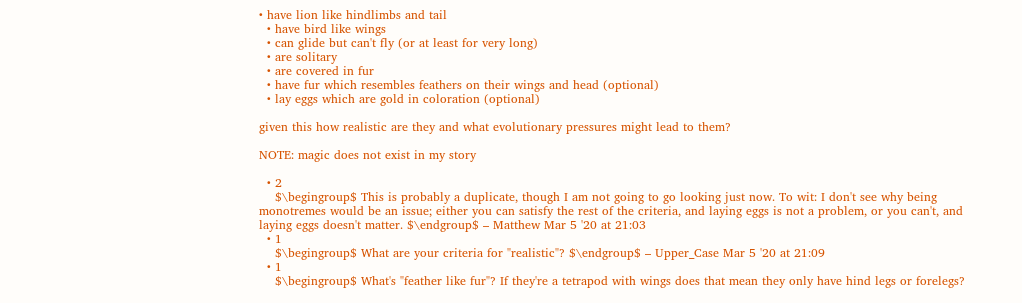• have lion like hindlimbs and tail
  • have bird like wings
  • can glide but can't fly (or at least for very long)
  • are solitary
  • are covered in fur
  • have fur which resembles feathers on their wings and head (optional)
  • lay eggs which are gold in coloration (optional)

given this how realistic are they and what evolutionary pressures might lead to them?

NOTE: magic does not exist in my story

  • 2
    $\begingroup$ This is probably a duplicate, though I am not going to go looking just now. To wit: I don't see why being monotremes would be an issue; either you can satisfy the rest of the criteria, and laying eggs is not a problem, or you can't, and laying eggs doesn't matter. $\endgroup$ – Matthew Mar 5 '20 at 21:03
  • 1
    $\begingroup$ What are your criteria for "realistic"? $\endgroup$ – Upper_Case Mar 5 '20 at 21:09
  • 1
    $\begingroup$ What's "feather like fur"? If they're a tetrapod with wings does that mean they only have hind legs or forelegs?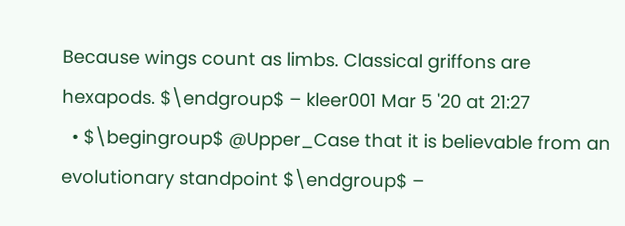Because wings count as limbs. Classical griffons are hexapods. $\endgroup$ – kleer001 Mar 5 '20 at 21:27
  • $\begingroup$ @Upper_Case that it is believable from an evolutionary standpoint $\endgroup$ –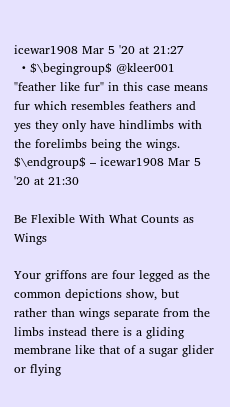icewar1908 Mar 5 '20 at 21:27
  • $\begingroup$ @kleer001 "feather like fur" in this case means fur which resembles feathers and yes they only have hindlimbs with the forelimbs being the wings. $\endgroup$ – icewar1908 Mar 5 '20 at 21:30

Be Flexible With What Counts as Wings

Your griffons are four legged as the common depictions show, but rather than wings separate from the limbs instead there is a gliding membrane like that of a sugar glider or flying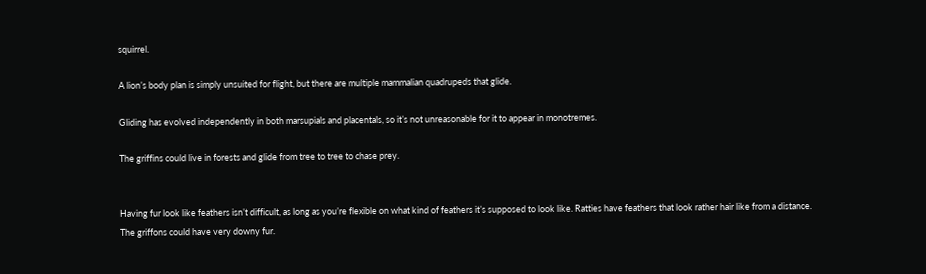squirrel.

A lion’s body plan is simply unsuited for flight, but there are multiple mammalian quadrupeds that glide.

Gliding has evolved independently in both marsupials and placentals, so it’s not unreasonable for it to appear in monotremes.

The griffins could live in forests and glide from tree to tree to chase prey.


Having fur look like feathers isn’t difficult, as long as you’re flexible on what kind of feathers it’s supposed to look like. Ratties have feathers that look rather hair like from a distance. The griffons could have very downy fur.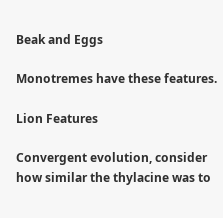Beak and Eggs

Monotremes have these features.

Lion Features

Convergent evolution, consider how similar the thylacine was to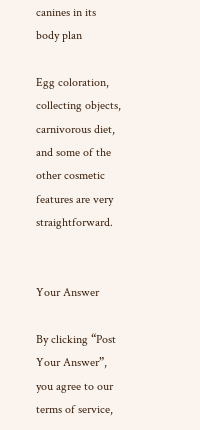canines in its body plan

Egg coloration, collecting objects, carnivorous diet, and some of the other cosmetic features are very straightforward.


Your Answer

By clicking “Post Your Answer”, you agree to our terms of service,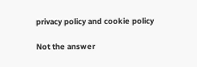privacy policy and cookie policy

Not the answer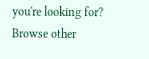you're looking for? Browse other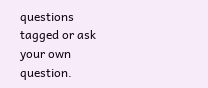questions tagged or ask your own question.